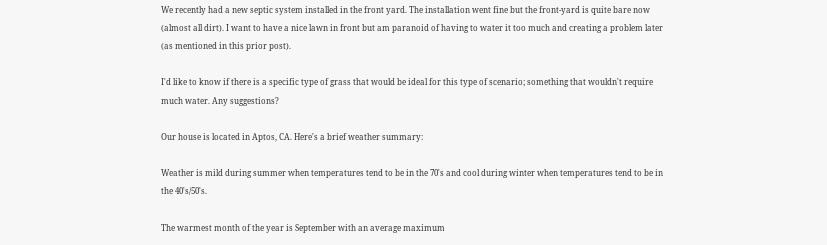We recently had a new septic system installed in the front yard. The installation went fine but the front-yard is quite bare now (almost all dirt). I want to have a nice lawn in front but am paranoid of having to water it too much and creating a problem later (as mentioned in this prior post).

I'd like to know if there is a specific type of grass that would be ideal for this type of scenario; something that wouldn't require much water. Any suggestions?

Our house is located in Aptos, CA. Here's a brief weather summary:

Weather is mild during summer when temperatures tend to be in the 70's and cool during winter when temperatures tend to be in the 40's/50's.

The warmest month of the year is September with an average maximum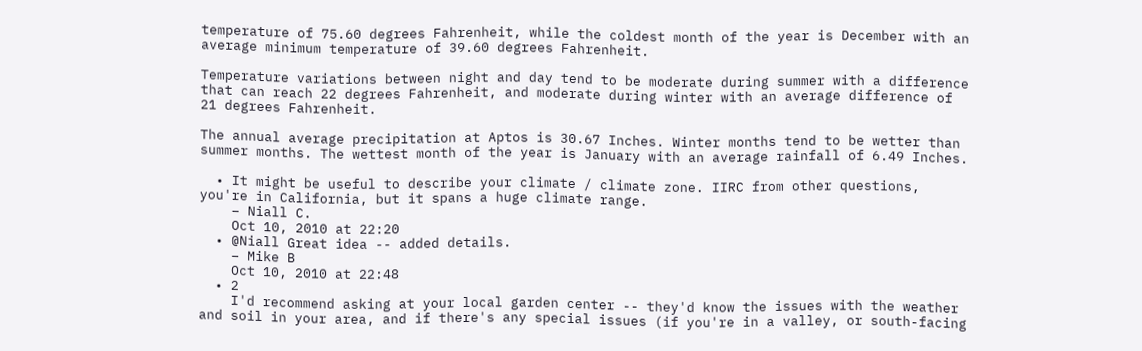temperature of 75.60 degrees Fahrenheit, while the coldest month of the year is December with an average minimum temperature of 39.60 degrees Fahrenheit.

Temperature variations between night and day tend to be moderate during summer with a difference that can reach 22 degrees Fahrenheit, and moderate during winter with an average difference of 21 degrees Fahrenheit.

The annual average precipitation at Aptos is 30.67 Inches. Winter months tend to be wetter than summer months. The wettest month of the year is January with an average rainfall of 6.49 Inches.

  • It might be useful to describe your climate / climate zone. IIRC from other questions, you're in California, but it spans a huge climate range.
    – Niall C.
    Oct 10, 2010 at 22:20
  • @Niall Great idea -- added details.
    – Mike B
    Oct 10, 2010 at 22:48
  • 2
    I'd recommend asking at your local garden center -- they'd know the issues with the weather and soil in your area, and if there's any special issues (if you're in a valley, or south-facing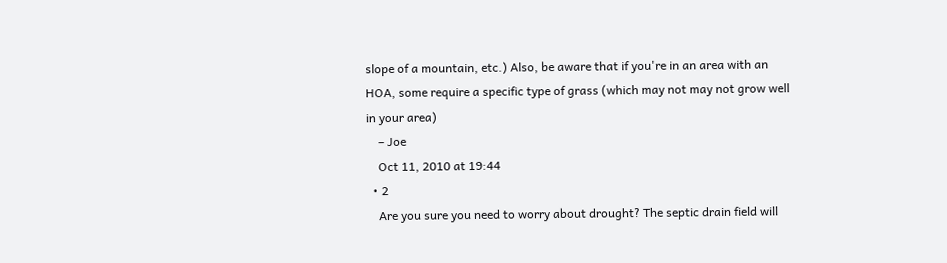slope of a mountain, etc.) Also, be aware that if you're in an area with an HOA, some require a specific type of grass (which may not may not grow well in your area)
    – Joe
    Oct 11, 2010 at 19:44
  • 2
    Are you sure you need to worry about drought? The septic drain field will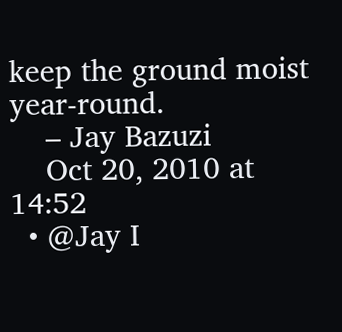keep the ground moist year-round.
    – Jay Bazuzi
    Oct 20, 2010 at 14:52
  • @Jay I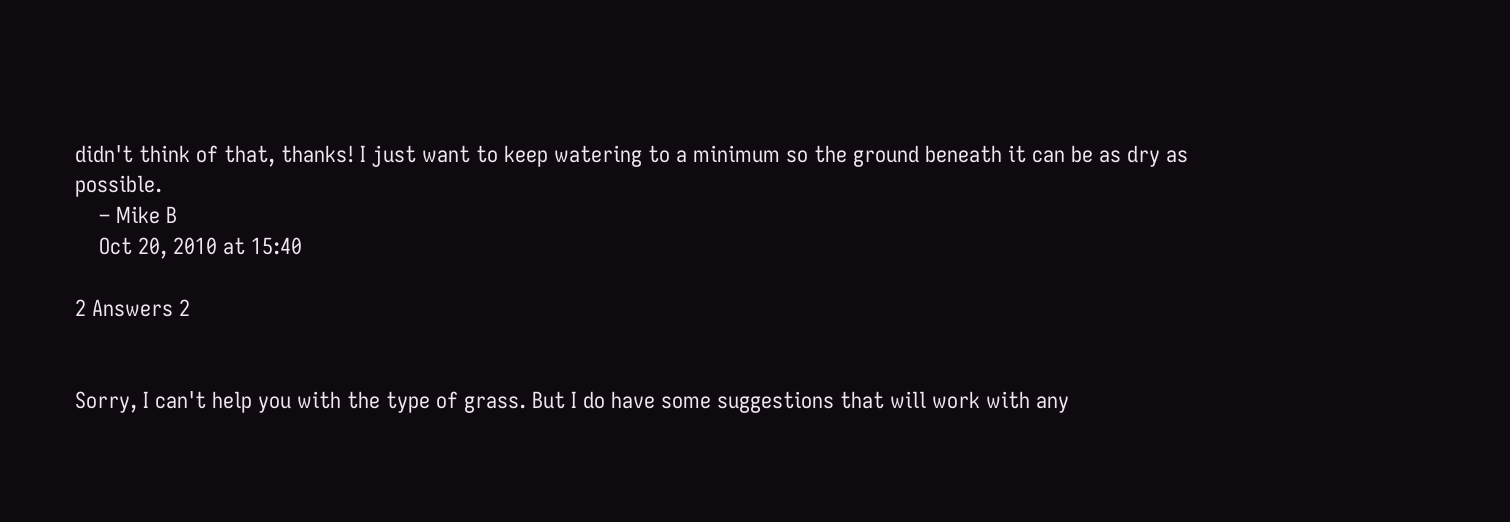didn't think of that, thanks! I just want to keep watering to a minimum so the ground beneath it can be as dry as possible.
    – Mike B
    Oct 20, 2010 at 15:40

2 Answers 2


Sorry, I can't help you with the type of grass. But I do have some suggestions that will work with any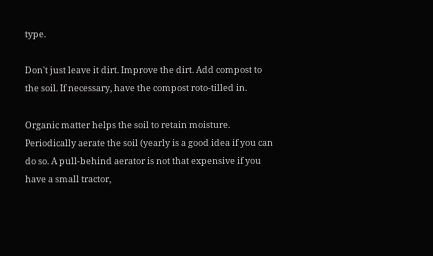type.

Don't just leave it dirt. Improve the dirt. Add compost to the soil. If necessary, have the compost roto-tilled in.

Organic matter helps the soil to retain moisture. Periodically aerate the soil (yearly is a good idea if you can do so. A pull-behind aerator is not that expensive if you have a small tractor,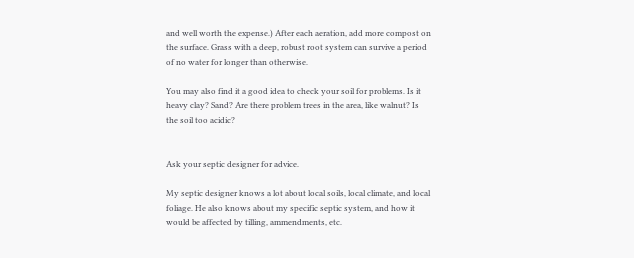and well worth the expense.) After each aeration, add more compost on the surface. Grass with a deep, robust root system can survive a period of no water for longer than otherwise.

You may also find it a good idea to check your soil for problems. Is it heavy clay? Sand? Are there problem trees in the area, like walnut? Is the soil too acidic?


Ask your septic designer for advice.

My septic designer knows a lot about local soils, local climate, and local foliage. He also knows about my specific septic system, and how it would be affected by tilling, ammendments, etc.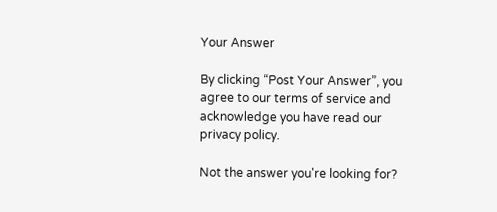Your Answer

By clicking “Post Your Answer”, you agree to our terms of service and acknowledge you have read our privacy policy.

Not the answer you're looking for?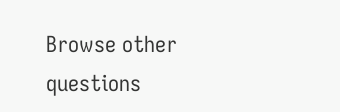Browse other questions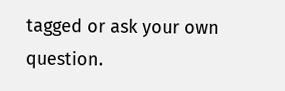tagged or ask your own question.